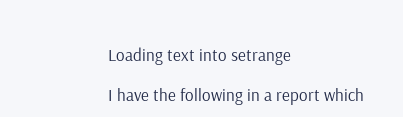Loading text into setrange

I have the following in a report which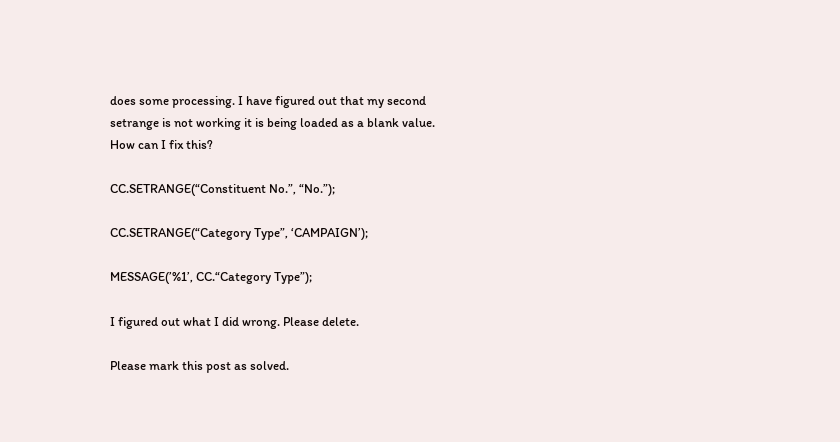does some processing. I have figured out that my second setrange is not working it is being loaded as a blank value. How can I fix this?

CC.SETRANGE(“Constituent No.”, “No.”);

CC.SETRANGE(“Category Type”, ‘CAMPAIGN’);

MESSAGE(’%1’, CC.“Category Type”);

I figured out what I did wrong. Please delete.

Please mark this post as solved.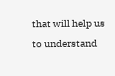that will help us to understand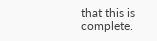that this is complete.